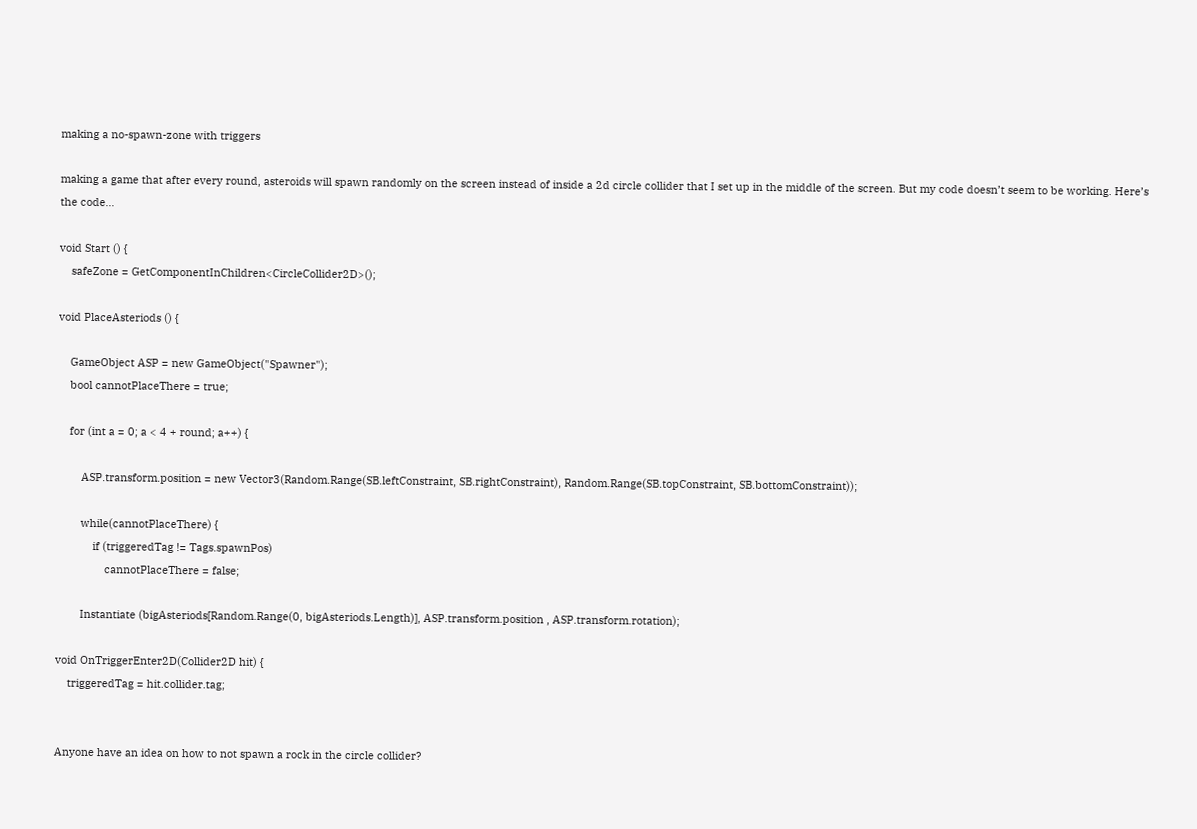making a no-spawn-zone with triggers

making a game that after every round, asteroids will spawn randomly on the screen instead of inside a 2d circle collider that I set up in the middle of the screen. But my code doesn’t seem to be working. Here’s the code…

void Start () {
    safeZone = GetComponentInChildren<CircleCollider2D>();

void PlaceAsteriods () {

    GameObject ASP = new GameObject("Spawner");
    bool cannotPlaceThere = true;

    for (int a = 0; a < 4 + round; a++) {

        ASP.transform.position = new Vector3(Random.Range(SB.leftConstraint, SB.rightConstraint), Random.Range(SB.topConstraint, SB.bottomConstraint));

        while(cannotPlaceThere) {
            if (triggeredTag != Tags.spawnPos)
                cannotPlaceThere = false;

        Instantiate (bigAsteriods[Random.Range(0, bigAsteriods.Length)], ASP.transform.position , ASP.transform.rotation);

void OnTriggerEnter2D(Collider2D hit) {
    triggeredTag = hit.collider.tag;


Anyone have an idea on how to not spawn a rock in the circle collider?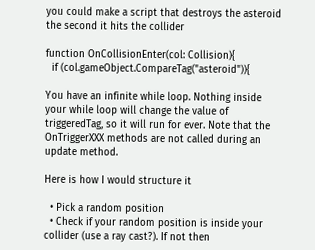you could make a script that destroys the asteroid the second it hits the collider

function OnCollisionEnter(col: Collision){
  if (col.gameObject.CompareTag("asteroid")){

You have an infinite while loop. Nothing inside your while loop will change the value of triggeredTag, so it will run for ever. Note that the OnTriggerXXX methods are not called during an update method.

Here is how I would structure it

  • Pick a random position
  • Check if your random position is inside your collider (use a ray cast?). If not then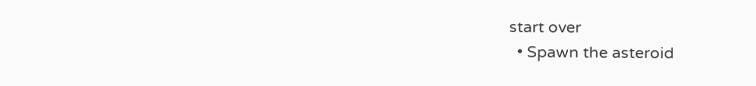start over
  • Spawn the asteroid